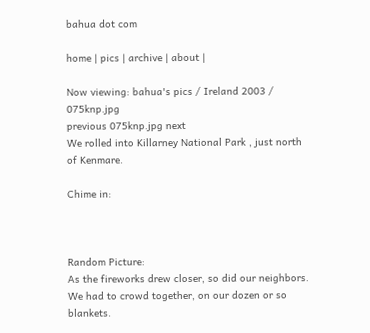bahua dot com

home | pics | archive | about |

Now viewing: bahua's pics / Ireland 2003 / 075knp.jpg
previous 075knp.jpg next
We rolled into Killarney National Park , just north of Kenmare.

Chime in:



Random Picture:
As the fireworks drew closer, so did our neighbors. We had to crowd together, on our dozen or so blankets.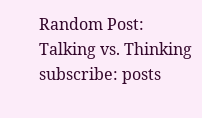Random Post:
Talking vs. Thinking
subscribe: posts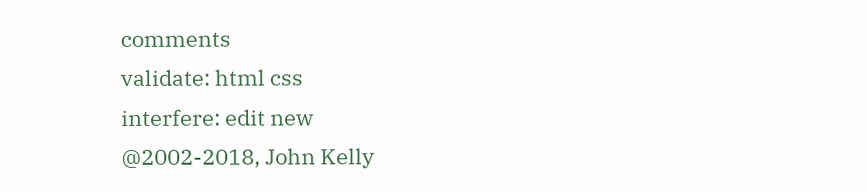comments
validate: html css
interfere: edit new
@2002-2018, John Kelly